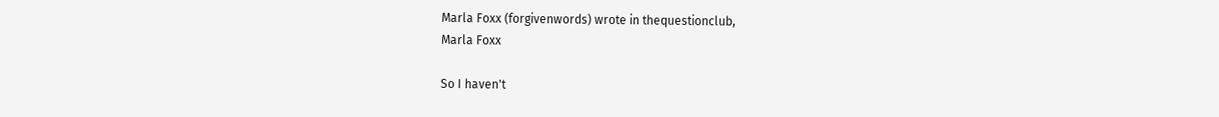Marla Foxx (forgivenwords) wrote in thequestionclub,
Marla Foxx

So I haven't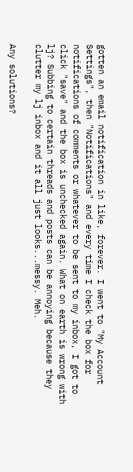gotten an email notification in like, forever. I went to "My Account Settings", then "Notifications" and every time I check the box for notifications of comments or whatever to be sent to my inbox, I got to click "save" and the box is unchecked again. What on earth is wrong with lj? Subbing to certain threads and posts can be annoying because they clutter my lj inbox and it all just looks...messy. Meh.

Any solutions?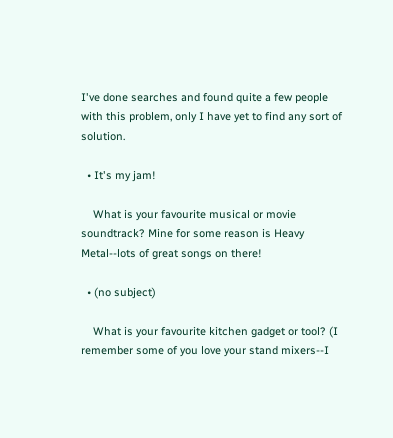I've done searches and found quite a few people with this problem, only I have yet to find any sort of solution.

  • It's my jam!

    What is your favourite musical or movie soundtrack? Mine for some reason is Heavy Metal--lots of great songs on there!

  • (no subject)

    What is your favourite kitchen gadget or tool? (I remember some of you love your stand mixers--I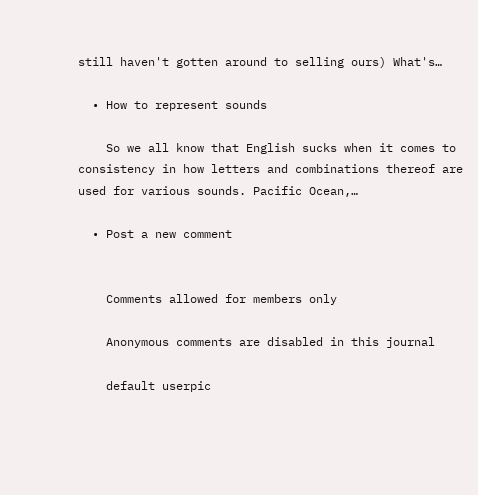still haven't gotten around to selling ours) What's…

  • How to represent sounds

    So we all know that English sucks when it comes to consistency in how letters and combinations thereof are used for various sounds. Pacific Ocean,…

  • Post a new comment


    Comments allowed for members only

    Anonymous comments are disabled in this journal

    default userpic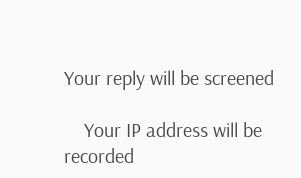Your reply will be screened

    Your IP address will be recorded